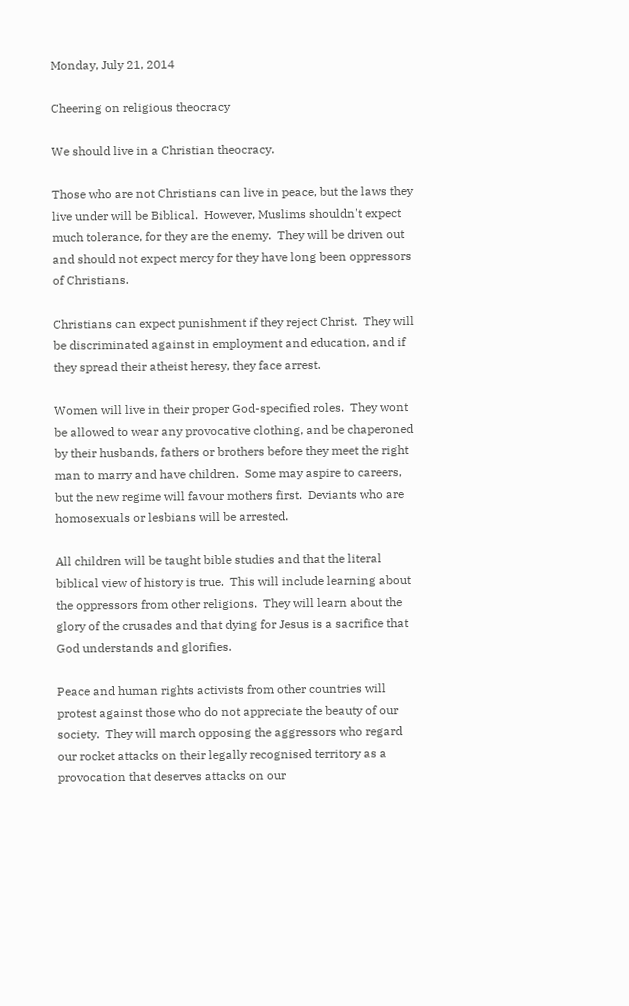Monday, July 21, 2014

Cheering on religious theocracy

We should live in a Christian theocracy.

Those who are not Christians can live in peace, but the laws they live under will be Biblical.  However, Muslims shouldn't expect much tolerance, for they are the enemy.  They will be driven out and should not expect mercy for they have long been oppressors of Christians.

Christians can expect punishment if they reject Christ.  They will be discriminated against in employment and education, and if they spread their atheist heresy, they face arrest.

Women will live in their proper God-specified roles.  They wont be allowed to wear any provocative clothing, and be chaperoned by their husbands, fathers or brothers before they meet the right man to marry and have children.  Some may aspire to careers, but the new regime will favour mothers first.  Deviants who are homosexuals or lesbians will be arrested.

All children will be taught bible studies and that the literal biblical view of history is true.  This will include learning about the oppressors from other religions.  They will learn about the glory of the crusades and that dying for Jesus is a sacrifice that God understands and glorifies.

Peace and human rights activists from other countries will protest against those who do not appreciate the beauty of our society.  They will march opposing the aggressors who regard our rocket attacks on their legally recognised territory as a provocation that deserves attacks on our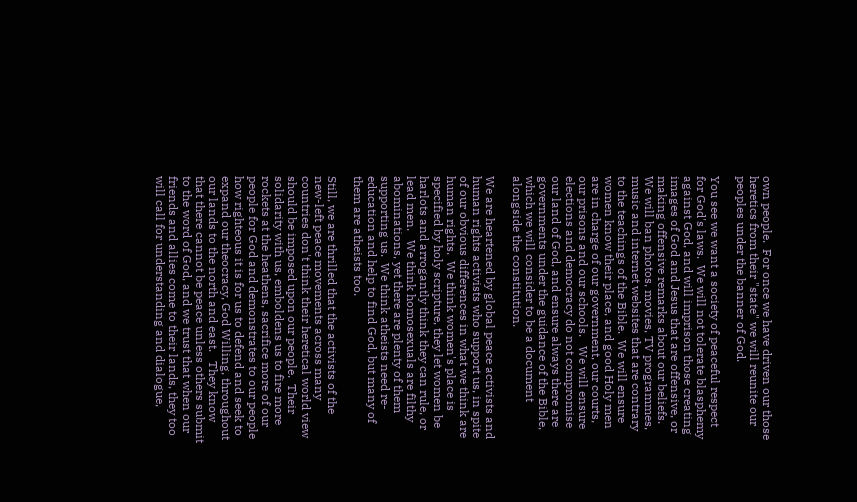own people.  For once we have driven our those heretics from their "state" we will reunite our peoples under the banner of God.

You see we want a society of peaceful respect for God's laws.  We will not tolerate blasphemy against God, and will imprison those creating images of God and Jesus that are offensive, or making offensive remarks about our beliefs.  We will ban photos, movies, TV programmes, music and internet websites that are contrary to the teachings of the Bible.  We will ensure women know their place, and good Holy men are in charge of our government, our courts, our prisons and our schools.   We will ensure elections and democracy do not compromise our land of God, and ensure always there are governments under the guidance of the Bible, which we will consider to be a document alongside the constitution.

We are heartened by global peace activists and human rights activists who support us, in spite of our obvious differences in what we think are human rights.  We think women's place is specified by holy scripture, they let women be harlots and arrogantly think they can rule, or lead men.   We think homosexuals are filthy abominations, yet there are plenty of them supporting us.  We think atheists need re-education and help to find God, but many of them are atheists too.

Still, we are thrilled that the activists of the new-left peace movements across many countries don't think their heretical world view should be imposed upon our people.  Their solidarity with us, emboldens us to fire more rockets at the heathens, sacrifice more of our people for God and demonstrates to our people how righteous it is for us to defend and seek to expand our theocracy, God Willing, throughout our lands to the north and east.   They know that there cannot be peace unless others submit to the word of God, and we trust that when our friends and allies come to their lands, they too will call for understanding and dialogue,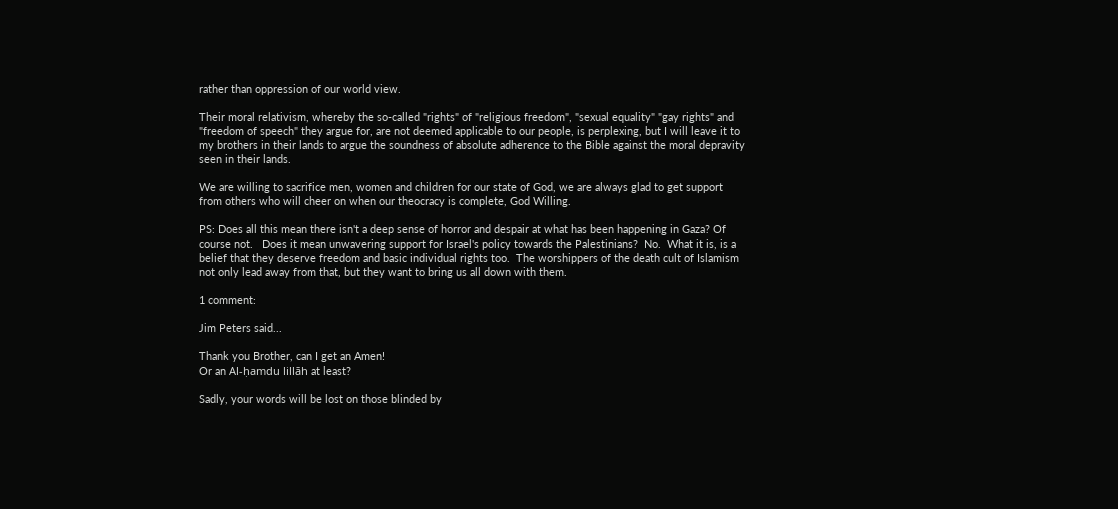rather than oppression of our world view.

Their moral relativism, whereby the so-called "rights" of "religious freedom", "sexual equality" "gay rights" and "freedom of speech" they argue for, are not deemed applicable to our people, is perplexing, but I will leave it to my brothers in their lands to argue the soundness of absolute adherence to the Bible against the moral depravity seen in their lands.

We are willing to sacrifice men, women and children for our state of God, we are always glad to get support from others who will cheer on when our theocracy is complete, God Willing.

PS: Does all this mean there isn't a deep sense of horror and despair at what has been happening in Gaza? Of course not.   Does it mean unwavering support for Israel's policy towards the Palestinians?  No.  What it is, is a belief that they deserve freedom and basic individual rights too.  The worshippers of the death cult of Islamism not only lead away from that, but they want to bring us all down with them.

1 comment:

Jim Peters said...

Thank you Brother, can I get an Amen!
Or an Al-ḥamdu lillāh at least?

Sadly, your words will be lost on those blinded by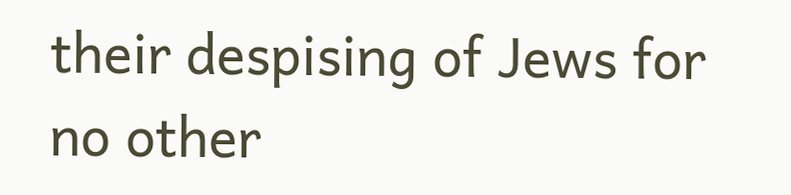their despising of Jews for no other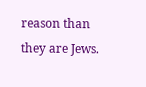reason than they are Jews.